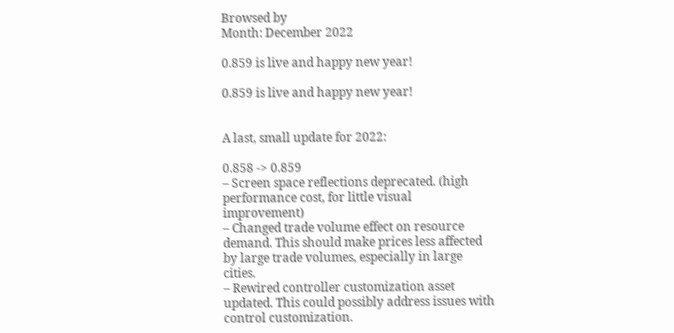Browsed by
Month: December 2022

0.859 is live and happy new year!

0.859 is live and happy new year!


A last, small update for 2022:

0.858 -> 0.859
– Screen space reflections deprecated. (high performance cost, for little visual improvement)
– Changed trade volume effect on resource demand. This should make prices less affected by large trade volumes, especially in large cities.
– Rewired controller customization asset updated. This could possibly address issues with control customization.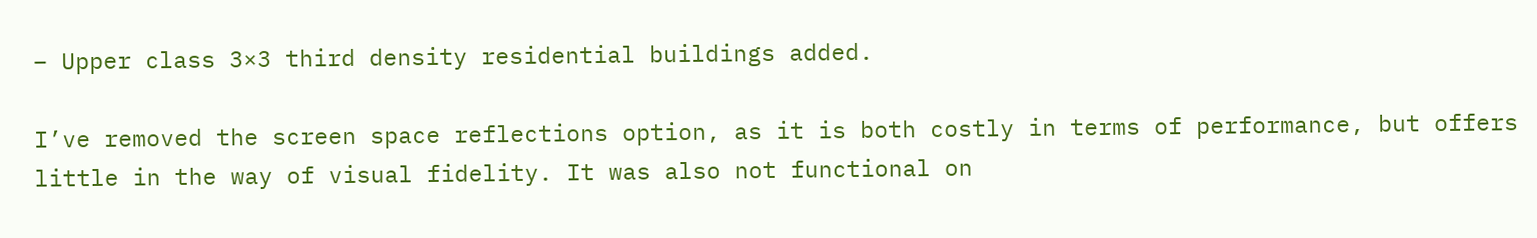– Upper class 3×3 third density residential buildings added.

I’ve removed the screen space reflections option, as it is both costly in terms of performance, but offers little in the way of visual fidelity. It was also not functional on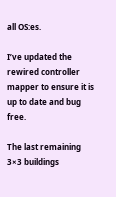all OS:es.

I’ve updated the rewired controller mapper to ensure it is up to date and bug free.

The last remaining 3×3 buildings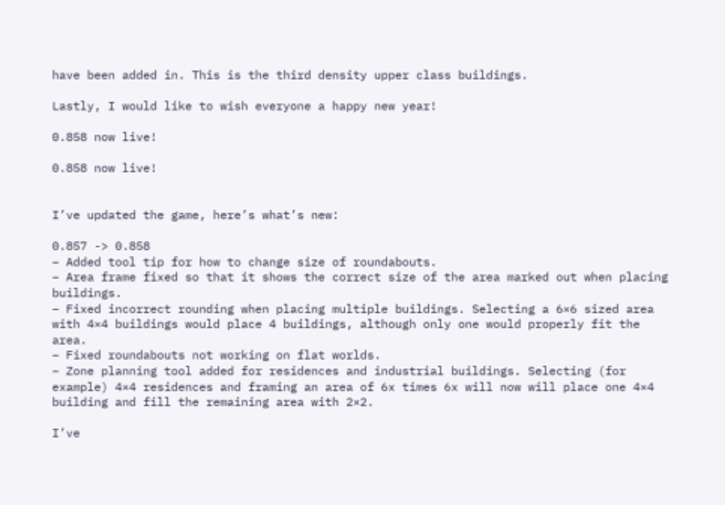have been added in. This is the third density upper class buildings.

Lastly, I would like to wish everyone a happy new year!

0.858 now live!

0.858 now live!


I’ve updated the game, here’s what’s new:

0.857 -> 0.858
– Added tool tip for how to change size of roundabouts.
– Area frame fixed so that it shows the correct size of the area marked out when placing buildings.
– Fixed incorrect rounding when placing multiple buildings. Selecting a 6×6 sized area with 4×4 buildings would place 4 buildings, although only one would properly fit the area.
– Fixed roundabouts not working on flat worlds.
– Zone planning tool added for residences and industrial buildings. Selecting (for example) 4×4 residences and framing an area of 6x times 6x will now will place one 4×4 building and fill the remaining area with 2×2.

I’ve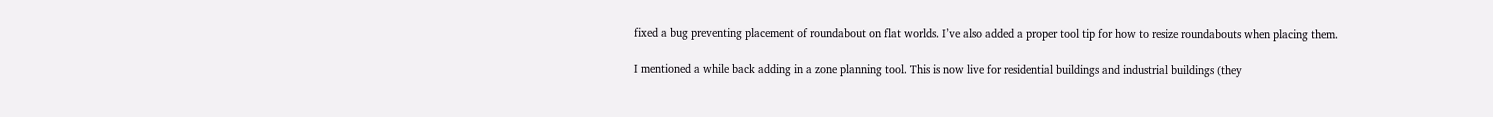fixed a bug preventing placement of roundabout on flat worlds. I’ve also added a proper tool tip for how to resize roundabouts when placing them.

I mentioned a while back adding in a zone planning tool. This is now live for residential buildings and industrial buildings (they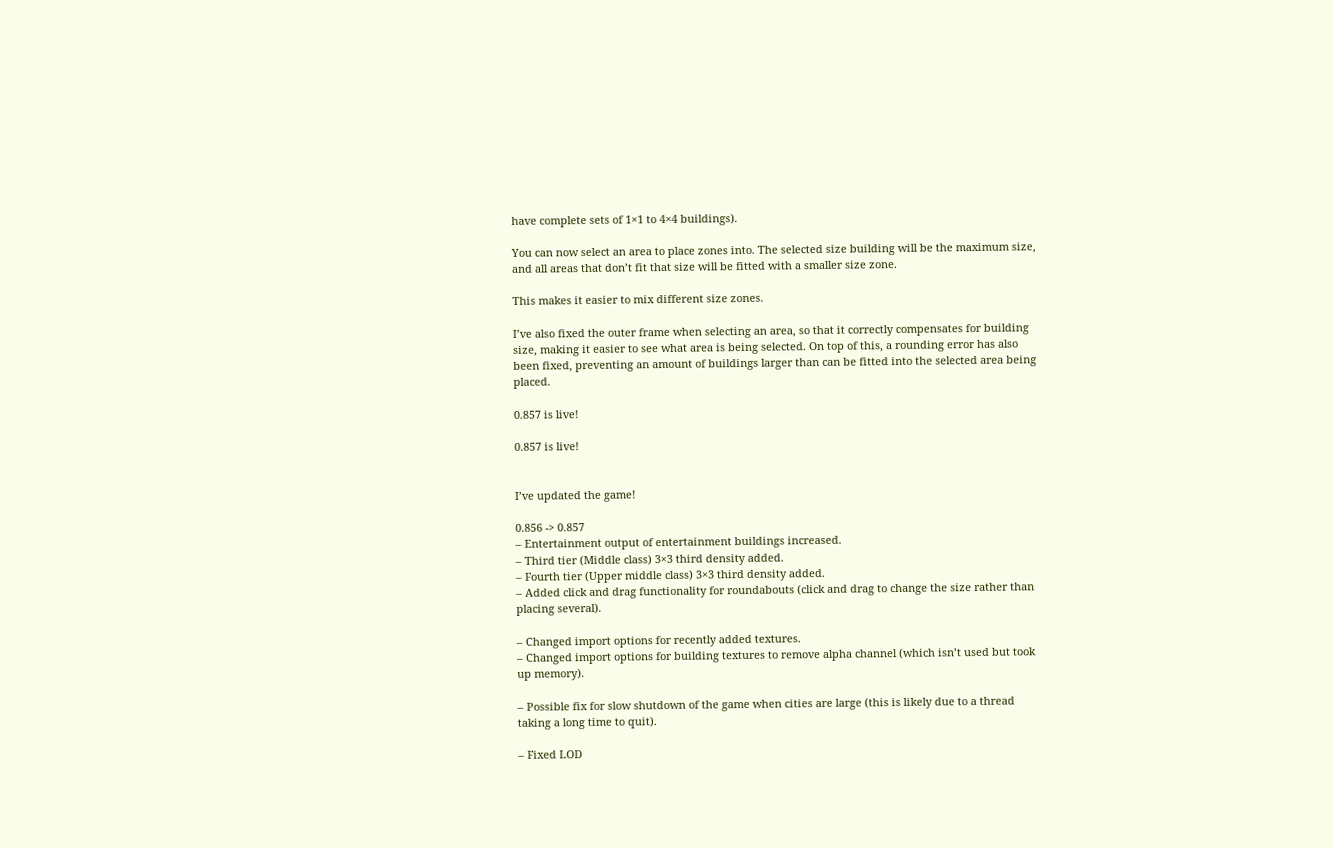have complete sets of 1×1 to 4×4 buildings).

You can now select an area to place zones into. The selected size building will be the maximum size, and all areas that don’t fit that size will be fitted with a smaller size zone.

This makes it easier to mix different size zones.

I’ve also fixed the outer frame when selecting an area, so that it correctly compensates for building size, making it easier to see what area is being selected. On top of this, a rounding error has also been fixed, preventing an amount of buildings larger than can be fitted into the selected area being placed.

0.857 is live!

0.857 is live!


I’ve updated the game!

0.856 -> 0.857
– Entertainment output of entertainment buildings increased.
– Third tier (Middle class) 3×3 third density added.
– Fourth tier (Upper middle class) 3×3 third density added.
– Added click and drag functionality for roundabouts (click and drag to change the size rather than placing several).

– Changed import options for recently added textures.
– Changed import options for building textures to remove alpha channel (which isn’t used but took up memory).

– Possible fix for slow shutdown of the game when cities are large (this is likely due to a thread taking a long time to quit).

– Fixed LOD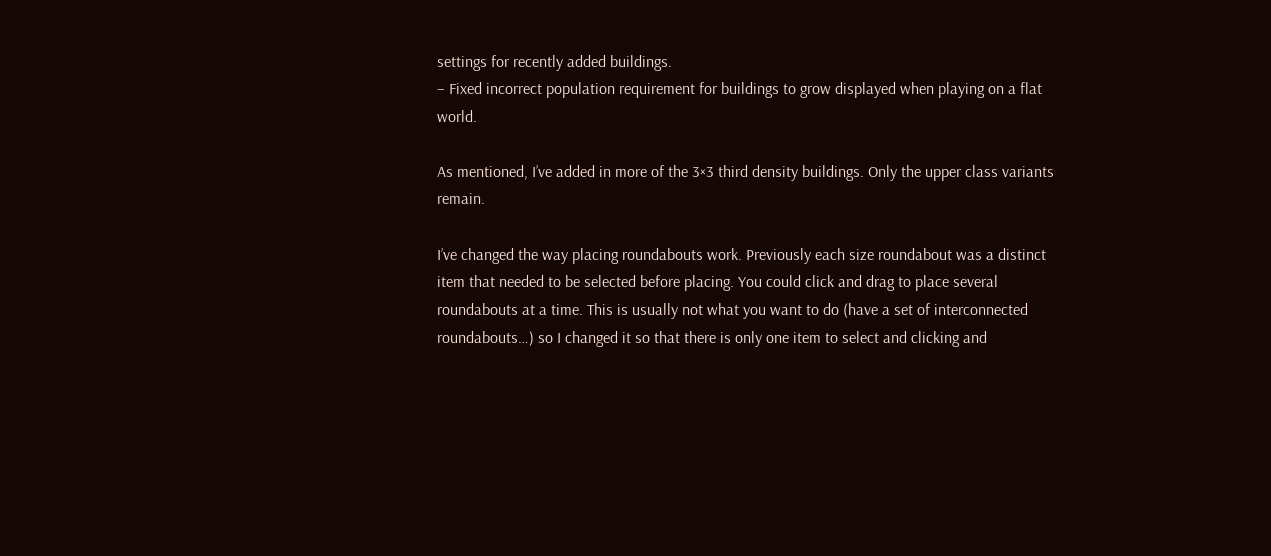settings for recently added buildings.
– Fixed incorrect population requirement for buildings to grow displayed when playing on a flat world.

As mentioned, I’ve added in more of the 3×3 third density buildings. Only the upper class variants remain.

I’ve changed the way placing roundabouts work. Previously each size roundabout was a distinct item that needed to be selected before placing. You could click and drag to place several roundabouts at a time. This is usually not what you want to do (have a set of interconnected roundabouts…) so I changed it so that there is only one item to select and clicking and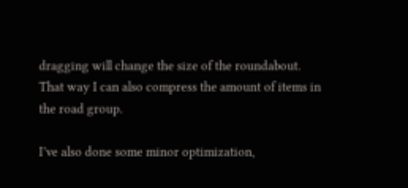dragging will change the size of the roundabout. That way I can also compress the amount of items in the road group.

I’ve also done some minor optimization,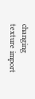changing texture import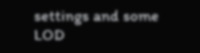settings and some LOD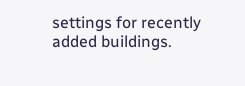settings for recently added buildings.